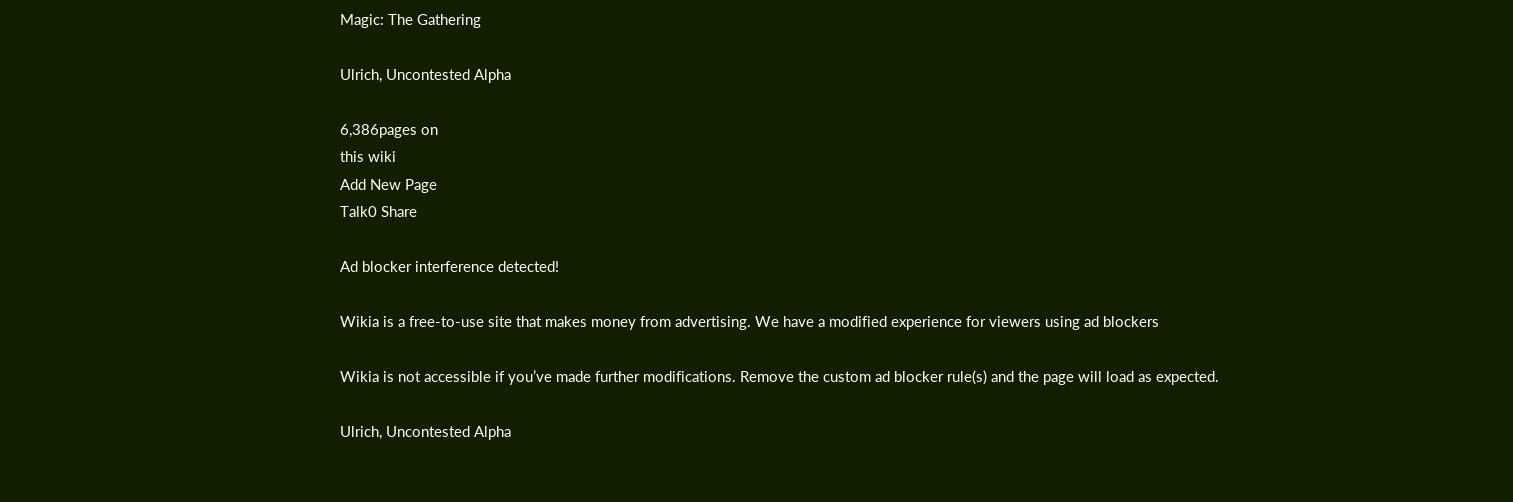Magic: The Gathering

Ulrich, Uncontested Alpha

6,386pages on
this wiki
Add New Page
Talk0 Share

Ad blocker interference detected!

Wikia is a free-to-use site that makes money from advertising. We have a modified experience for viewers using ad blockers

Wikia is not accessible if you’ve made further modifications. Remove the custom ad blocker rule(s) and the page will load as expected.

Ulrich, Uncontested Alpha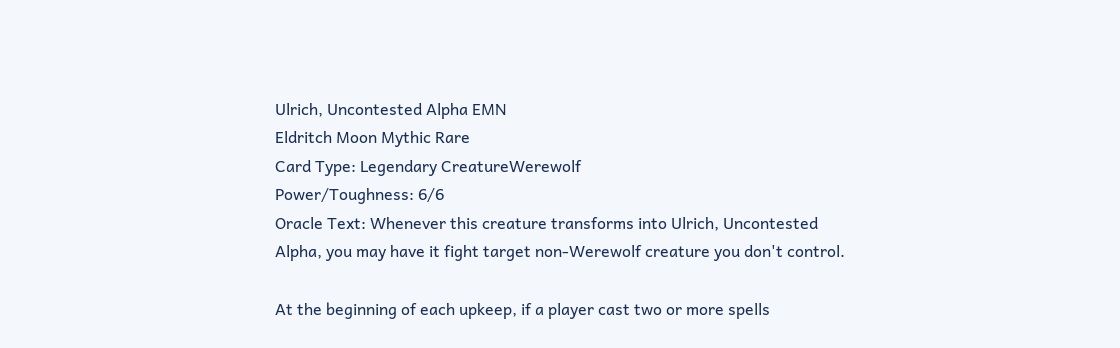Ulrich, Uncontested Alpha EMN
Eldritch Moon Mythic Rare
Card Type: Legendary CreatureWerewolf
Power/Toughness: 6/6
Oracle Text: Whenever this creature transforms into Ulrich, Uncontested Alpha, you may have it fight target non-Werewolf creature you don't control.

At the beginning of each upkeep, if a player cast two or more spells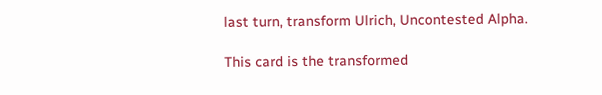last turn, transform Ulrich, Uncontested Alpha.

This card is the transformed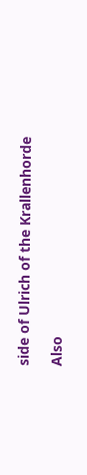side of Ulrich of the Krallenhorde

Also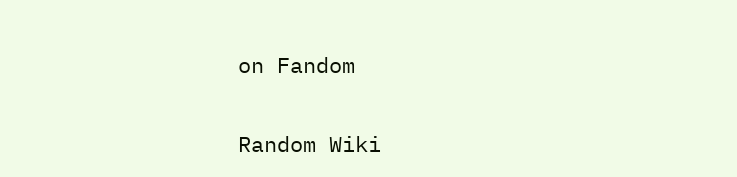on Fandom

Random Wiki